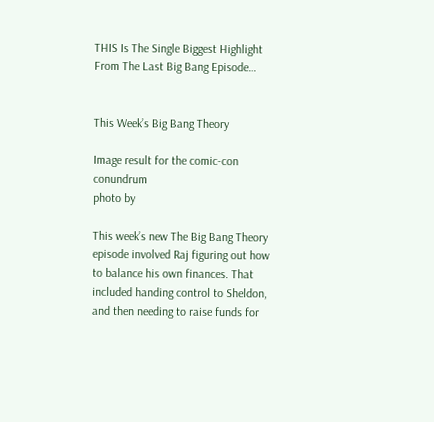THIS Is The Single Biggest Highlight From The Last Big Bang Episode…


This Week’s Big Bang Theory

Image result for the comic-con conundrum
photo by

This week’s new The Big Bang Theory episode involved Raj figuring out how to balance his own finances. That included handing control to Sheldon, and then needing to raise funds for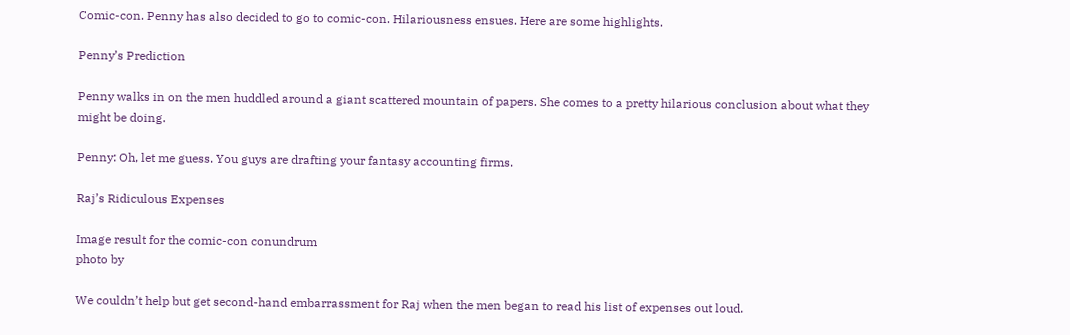Comic-con. Penny has also decided to go to comic-con. Hilariousness ensues. Here are some highlights.

Penny’s Prediction

Penny walks in on the men huddled around a giant scattered mountain of papers. She comes to a pretty hilarious conclusion about what they might be doing.

Penny: Oh, let me guess. You guys are drafting your fantasy accounting firms.

Raj’s Ridiculous Expenses

Image result for the comic-con conundrum
photo by

We couldn’t help but get second-hand embarrassment for Raj when the men began to read his list of expenses out loud.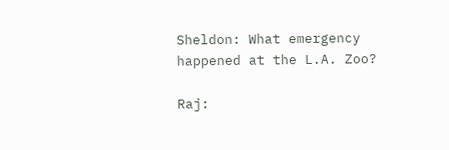Sheldon: What emergency happened at the L.A. Zoo?

Raj: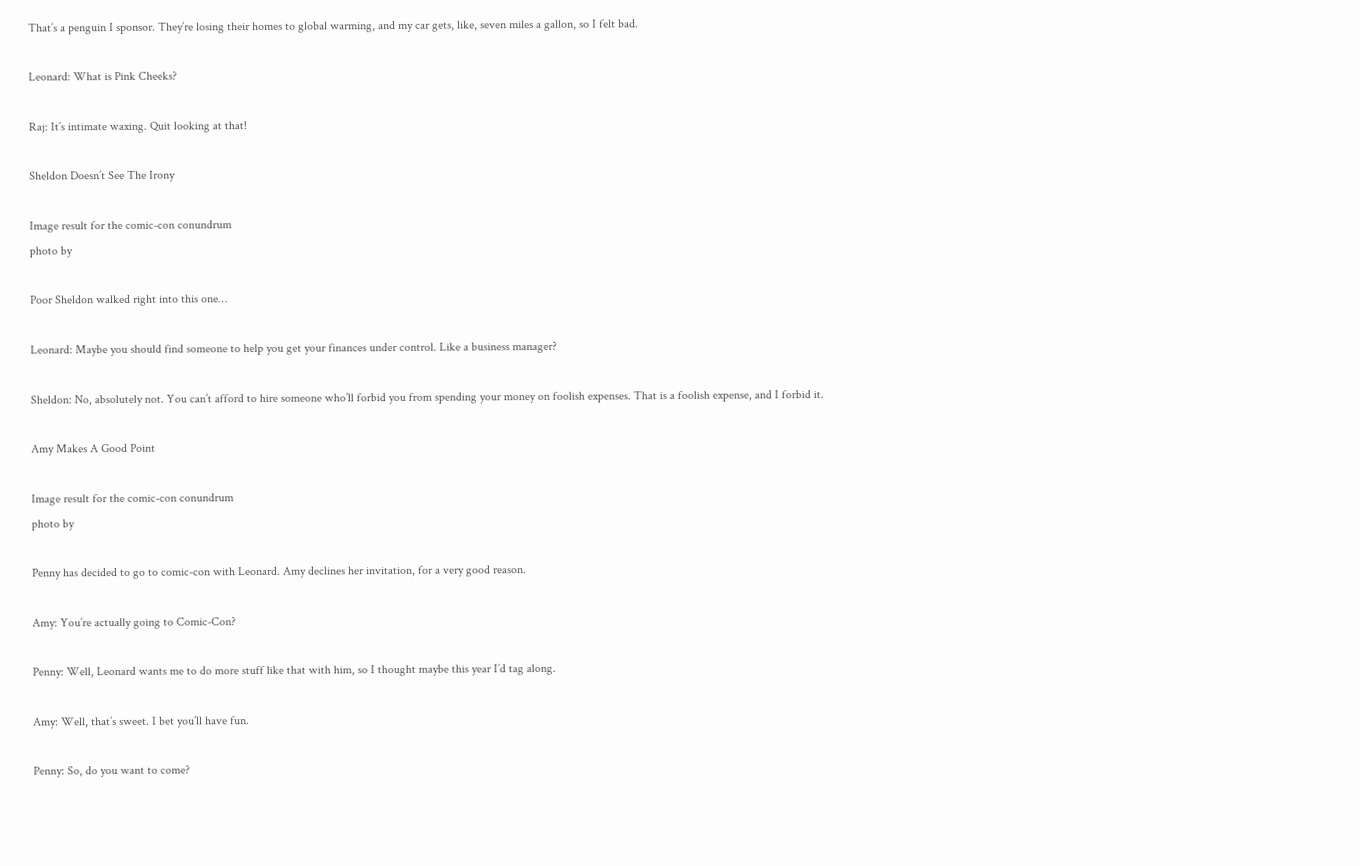That’s a penguin I sponsor. They’re losing their homes to global warming, and my car gets, like, seven miles a gallon, so I felt bad.

Leonard: What is Pink Cheeks?

Raj: It’s intimate waxing. Quit looking at that!

Sheldon Doesn’t See The Irony

Image result for the comic-con conundrum
photo by

Poor Sheldon walked right into this one…

Leonard: Maybe you should find someone to help you get your finances under control. Like a business manager?

Sheldon: No, absolutely not. You can’t afford to hire someone who’ll forbid you from spending your money on foolish expenses. That is a foolish expense, and I forbid it.

Amy Makes A Good Point

Image result for the comic-con conundrum
photo by

Penny has decided to go to comic-con with Leonard. Amy declines her invitation, for a very good reason.

Amy: You’re actually going to Comic-Con?

Penny: Well, Leonard wants me to do more stuff like that with him, so I thought maybe this year I’d tag along.

Amy: Well, that’s sweet. I bet you’ll have fun.

Penny: So, do you want to come?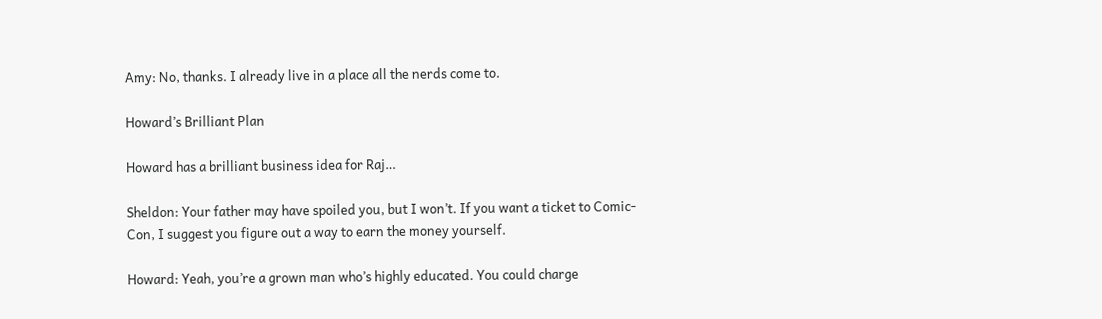Amy: No, thanks. I already live in a place all the nerds come to.

Howard’s Brilliant Plan

Howard has a brilliant business idea for Raj…

Sheldon: Your father may have spoiled you, but I won’t. If you want a ticket to Comic-Con, I suggest you figure out a way to earn the money yourself.

Howard: Yeah, you’re a grown man who’s highly educated. You could charge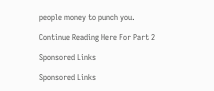people money to punch you.

Continue Reading Here For Part 2

Sponsored Links

Sponsored Links